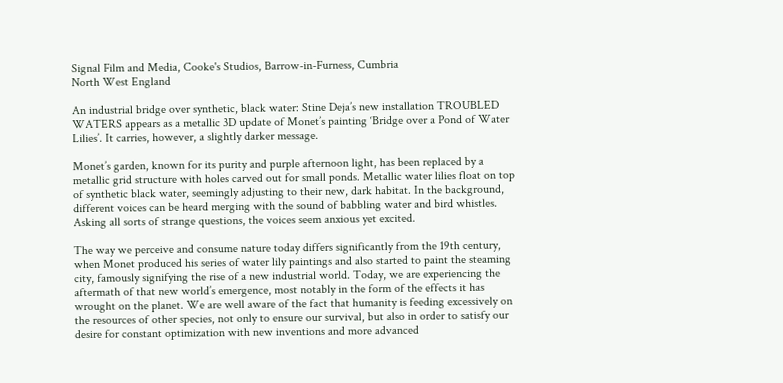Signal Film and Media, Cooke's Studios, Barrow-in-Furness, Cumbria
North West England

An industrial bridge over synthetic, black water: Stine Deja’s new installation TROUBLED WATERS appears as a metallic 3D update of Monet’s painting ‘Bridge over a Pond of Water Lilies’. It carries, however, a slightly darker message.

Monet’s garden, known for its purity and purple afternoon light, has been replaced by a metallic grid structure with holes carved out for small ponds. Metallic water lilies float on top of synthetic black water, seemingly adjusting to their new, dark habitat. In the background, different voices can be heard merging with the sound of babbling water and bird whistles. Asking all sorts of strange questions, the voices seem anxious yet excited.

The way we perceive and consume nature today differs significantly from the 19th century, when Monet produced his series of water lily paintings and also started to paint the steaming city, famously signifying the rise of a new industrial world. Today, we are experiencing the aftermath of that new world’s emergence, most notably in the form of the effects it has wrought on the planet. We are well aware of the fact that humanity is feeding excessively on the resources of other species, not only to ensure our survival, but also in order to satisfy our desire for constant optimization with new inventions and more advanced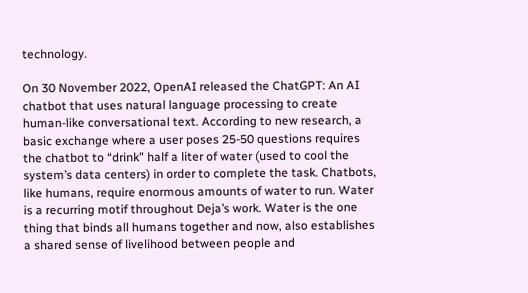technology.

On 30 November 2022, OpenAI released the ChatGPT: An AI chatbot that uses natural language processing to create human-like conversational text. According to new research, a basic exchange where a user poses 25-50 questions requires the chatbot to “drink” half a liter of water (used to cool the system’s data centers) in order to complete the task. Chatbots, like humans, require enormous amounts of water to run. Water is a recurring motif throughout Deja’s work. Water is the one thing that binds all humans together and now, also establishes a shared sense of livelihood between people and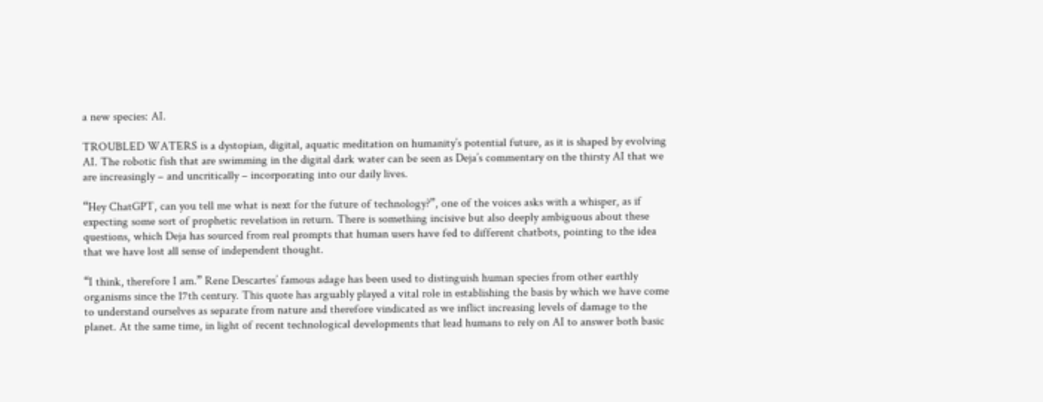a new species: AI.

TROUBLED WATERS is a dystopian, digital, aquatic meditation on humanity’s potential future, as it is shaped by evolving AI. The robotic fish that are swimming in the digital dark water can be seen as Deja’s commentary on the thirsty AI that we are increasingly – and uncritically – incorporating into our daily lives.

“Hey ChatGPT, can you tell me what is next for the future of technology?”, one of the voices asks with a whisper, as if expecting some sort of prophetic revelation in return. There is something incisive but also deeply ambiguous about these questions, which Deja has sourced from real prompts that human users have fed to different chatbots, pointing to the idea that we have lost all sense of independent thought.

“I think, therefore I am.” Rene Descartes’ famous adage has been used to distinguish human species from other earthly organisms since the 17th century. This quote has arguably played a vital role in establishing the basis by which we have come to understand ourselves as separate from nature and therefore vindicated as we inflict increasing levels of damage to the planet. At the same time, in light of recent technological developments that lead humans to rely on AI to answer both basic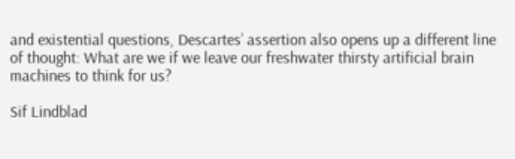and existential questions, Descartes’ assertion also opens up a different line of thought: What are we if we leave our freshwater thirsty artificial brain machines to think for us?

Sif Lindblad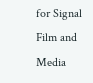for Signal Film and Media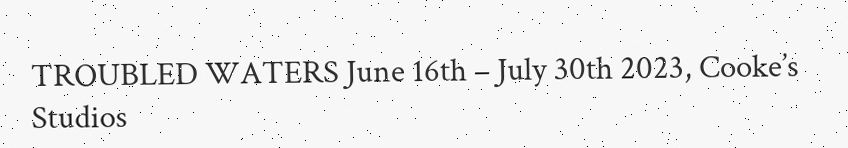TROUBLED WATERS June 16th – July 30th 2023, Cooke’s Studios